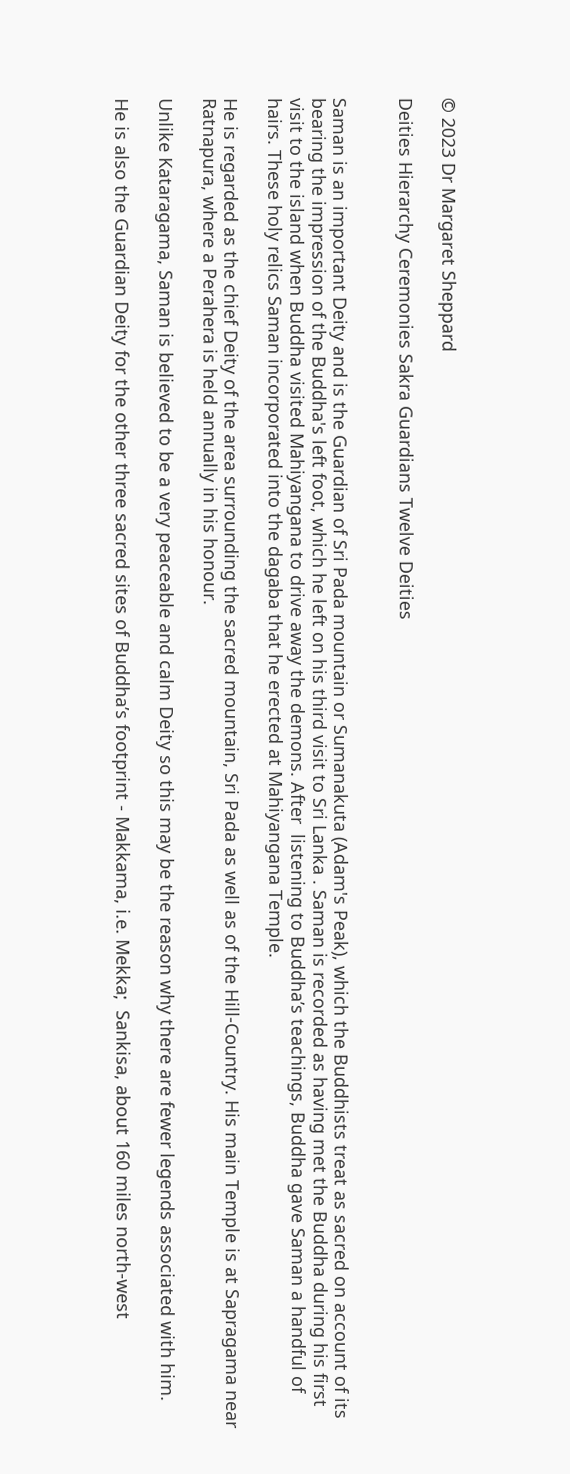© 2023 Dr Margaret Sheppard

Deities Hierarchy Ceremonies Sakra Guardians Twelve Deities


Saman is an important Deity and is the Guardian of Sri Pada mountain or Sumanakuta (Adam's Peak), which the Buddhists treat as sacred on account of its bearing the impression of the Buddha's left foot, which he left on his third visit to Sri Lanka . Saman is recorded as having met the Buddha during his first visit to the island when Buddha visited Mahiyangana to drive away the demons. After  listening to Buddha’s teachings, Buddha gave Saman a handful of hairs. These holy relics Saman incorporated into the dagaba that he erected at Mahiyangana Temple.

He is regarded as the chief Deity of the area surrounding the sacred mountain, Sri Pada as well as of the Hill-Country. His main Temple is at Sapragama near Ratnapura, where a Perahera is held annually in his honour.

Unlike Kataragama, Saman is believed to be a very peaceable and calm Deity so this may be the reason why there are fewer legends associated with him.

He is also the Guardian Deity for the other three sacred sites of Buddha’s footprint - Makkama, i.e. Mekka;  Sankisa, about 160 miles north-west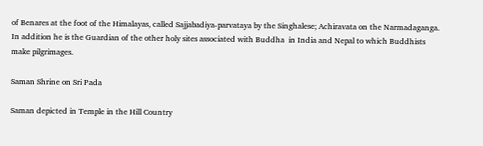of Benares at the foot of the Himalayas, called Sajjabadiya-parvataya by the Singhalese; Achiravata on the Narmadaganga. In addition he is the Guardian of the other holy sites associated with Buddha  in India and Nepal to which Buddhists make pilgrimages.

Saman Shrine on Sri Pada

Saman depicted in Temple in the Hill Country